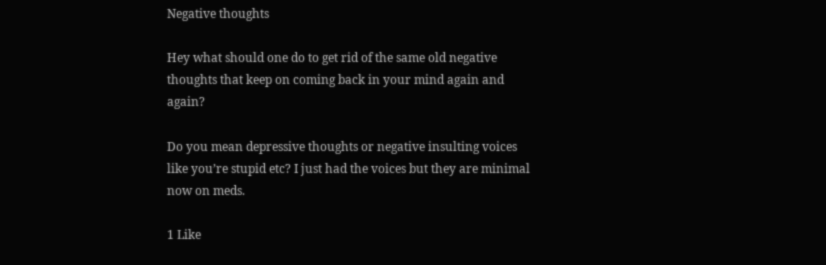Negative thoughts

Hey what should one do to get rid of the same old negative thoughts that keep on coming back in your mind again and again?

Do you mean depressive thoughts or negative insulting voices like you’re stupid etc? I just had the voices but they are minimal now on meds.

1 Like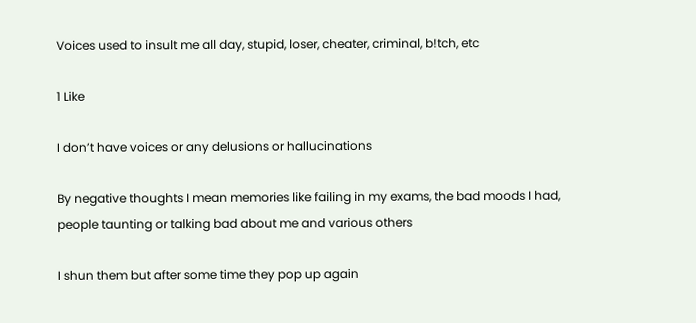Voices used to insult me all day, stupid, loser, cheater, criminal, b!tch, etc

1 Like

I don’t have voices or any delusions or hallucinations

By negative thoughts I mean memories like failing in my exams, the bad moods I had, people taunting or talking bad about me and various others

I shun them but after some time they pop up again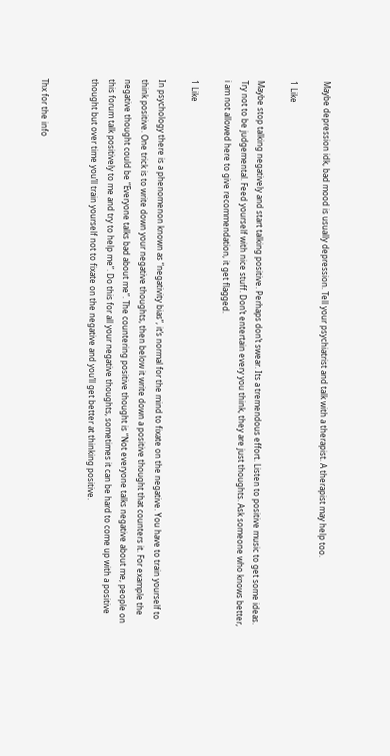Maybe depression idk, bad mood is usually depression. Tell your psychiatrist and talk with a therapist. A therapist may help too.

1 Like

Maybe stop talking negatively and start talking positive. Perhaps don’t swear. Its a tremendous effort. Listen to positive music to get some ideas. Try not to be judgemental. Feed yourself with nice stuff. Don’t entertain every you think, they are just thoughts. Ask someone who knows better, i am not allowed here to give recommendation, it get flagged.

1 Like

In psychology there is a phenomenon known as “negativity bias”, it’s normal for the mind to fixate on the negative. You have to train yourself to think positive. One trick is to write down your negative thoughts, then below it write down a positive thought that counters it. For example the negative thought could be “Everyone talks bad about me”. The countering positive thought is “Not everyone talks negative about me, people on this forum talk positively to me and try to help me”. Do this for all your negative thoughts, sometimes it can be hard to come up with a positive thought but over time you’ll train yourself not to fixate on the negative and you’ll get better at thinking positive.


Thx for the info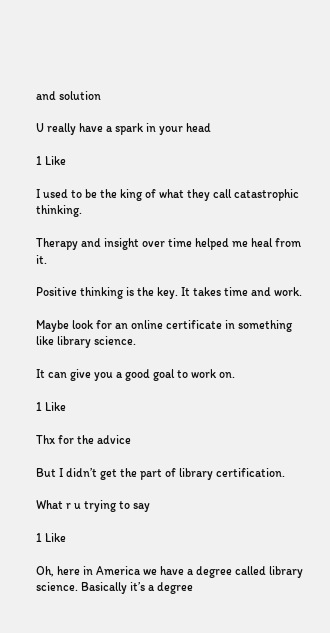and solution

U really have a spark in your head

1 Like

I used to be the king of what they call catastrophic thinking.

Therapy and insight over time helped me heal from it.

Positive thinking is the key. It takes time and work.

Maybe look for an online certificate in something like library science.

It can give you a good goal to work on.

1 Like

Thx for the advice

But I didn’t get the part of library certification.

What r u trying to say

1 Like

Oh, here in America we have a degree called library science. Basically it’s a degree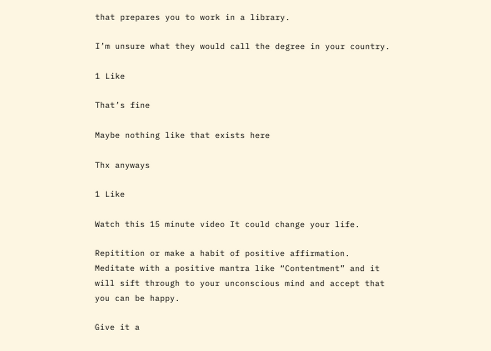that prepares you to work in a library.

I’m unsure what they would call the degree in your country.

1 Like

That’s fine

Maybe nothing like that exists here

Thx anyways

1 Like

Watch this 15 minute video It could change your life.

Repitition or make a habit of positive affirmation. Meditate with a positive mantra like “Contentment” and it will sift through to your unconscious mind and accept that you can be happy.

Give it a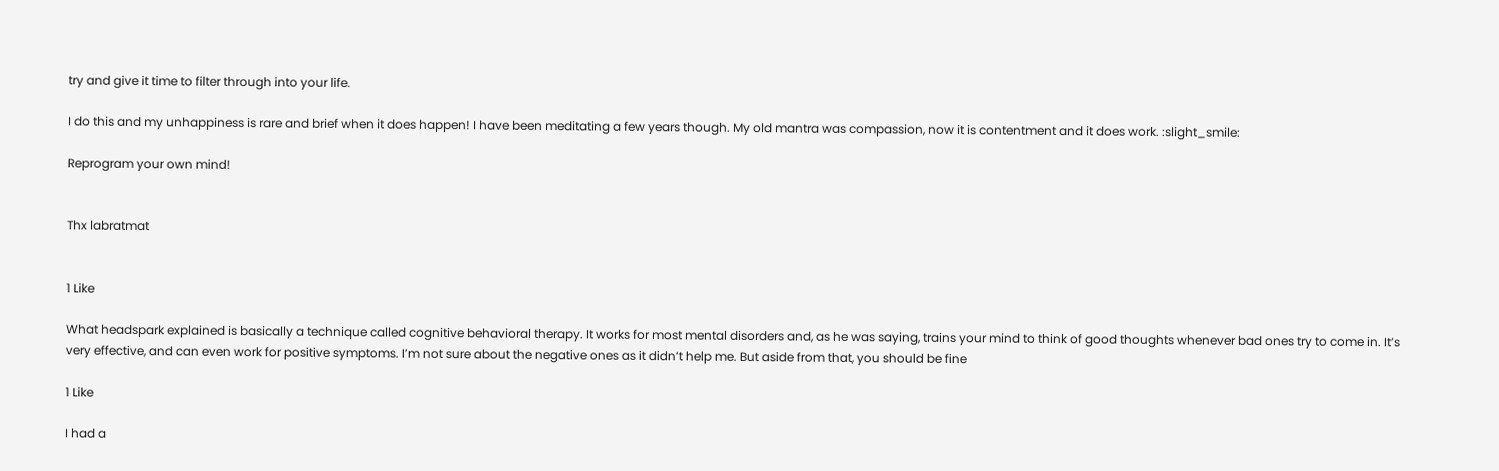try and give it time to filter through into your life.

I do this and my unhappiness is rare and brief when it does happen! I have been meditating a few years though. My old mantra was compassion, now it is contentment and it does work. :slight_smile:

Reprogram your own mind!


Thx labratmat


1 Like

What headspark explained is basically a technique called cognitive behavioral therapy. It works for most mental disorders and, as he was saying, trains your mind to think of good thoughts whenever bad ones try to come in. It’s very effective, and can even work for positive symptoms. I’m not sure about the negative ones as it didn’t help me. But aside from that, you should be fine

1 Like

I had a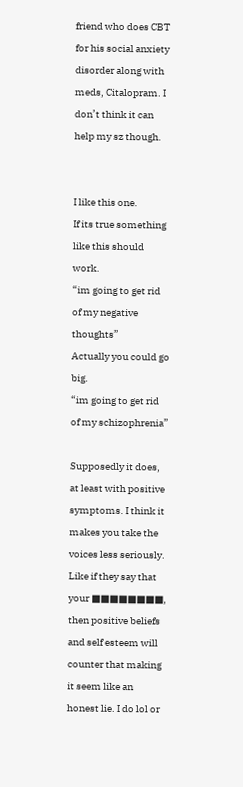friend who does CBT for his social anxiety disorder along with meds, Citalopram. I don’t think it can help my sz though.


I like this one.
If its true something like this should work.
“im going to get rid of my negative thoughts”
Actually you could go big.
“im going to get rid of my schizophrenia”

Supposedly it does, at least with positive symptoms. I think it makes you take the voices less seriously. Like if they say that your ■■■■■■■■, then positive beliefs and self esteem will counter that making it seem like an honest lie. I do lol or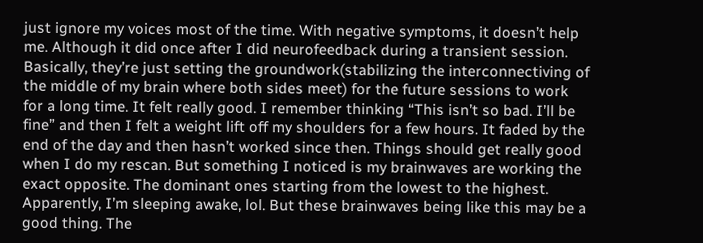just ignore my voices most of the time. With negative symptoms, it doesn’t help me. Although it did once after I did neurofeedback during a transient session. Basically, they’re just setting the groundwork(stabilizing the interconnectiving of the middle of my brain where both sides meet) for the future sessions to work for a long time. It felt really good. I remember thinking “This isn’t so bad. I’ll be fine” and then I felt a weight lift off my shoulders for a few hours. It faded by the end of the day and then hasn’t worked since then. Things should get really good when I do my rescan. But something I noticed is my brainwaves are working the exact opposite. The dominant ones starting from the lowest to the highest. Apparently, I’m sleeping awake, lol. But these brainwaves being like this may be a good thing. The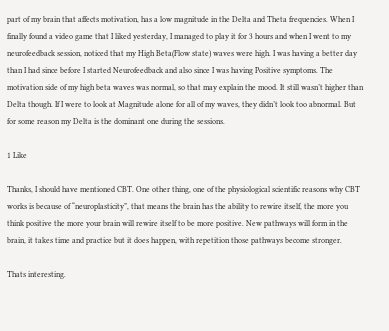part of my brain that affects motivation, has a low magnitude in the Delta and Theta frequencies. When I finally found a video game that I liked yesterday, I managed to play it for 3 hours and when I went to my neurofeedback session, noticed that my High Beta(Flow state) waves were high. I was having a better day than I had since before I started Neurofeedback and also since I was having Positive symptoms. The motivation side of my high beta waves was normal, so that may explain the mood. It still wasn’t higher than Delta though. If I were to look at Magnitude alone for all of my waves, they didn’t look too abnormal. But for some reason my Delta is the dominant one during the sessions.

1 Like

Thanks, I should have mentioned CBT. One other thing, one of the physiological scientific reasons why CBT works is because of “neuroplasticity”, that means the brain has the ability to rewire itself, the more you think positive the more your brain will rewire itself to be more positive. New pathways will form in the brain, it takes time and practice but it does happen, with repetition those pathways become stronger.

Thats interesting.